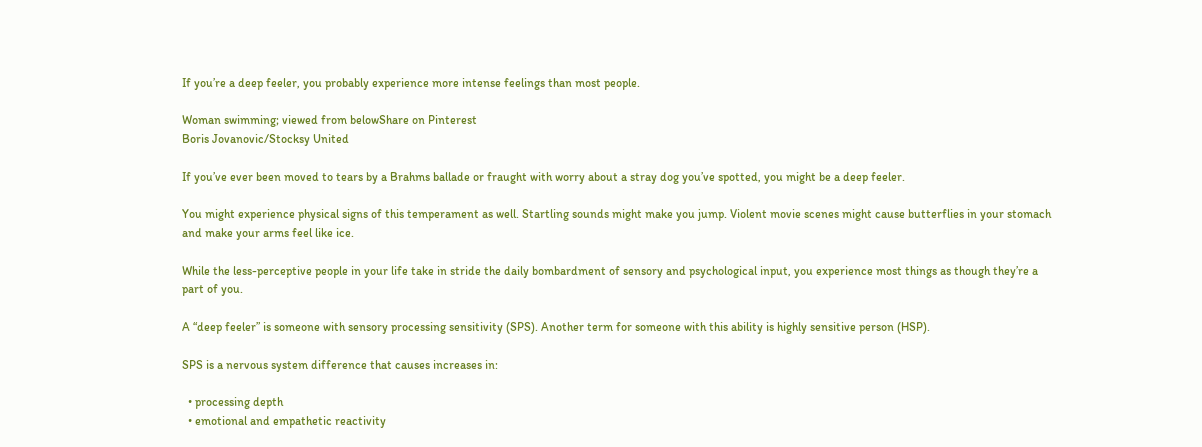If you’re a deep feeler, you probably experience more intense feelings than most people.

Woman swimming; viewed from belowShare on Pinterest
Boris Jovanovic/Stocksy United

If you’ve ever been moved to tears by a Brahms ballade or fraught with worry about a stray dog you’ve spotted, you might be a deep feeler.

You might experience physical signs of this temperament as well. Startling sounds might make you jump. Violent movie scenes might cause butterflies in your stomach and make your arms feel like ice.

While the less-perceptive people in your life take in stride the daily bombardment of sensory and psychological input, you experience most things as though they’re a part of you.

A “deep feeler” is someone with sensory processing sensitivity (SPS). Another term for someone with this ability is highly sensitive person (HSP).

SPS is a nervous system difference that causes increases in:

  • processing depth
  • emotional and empathetic reactivity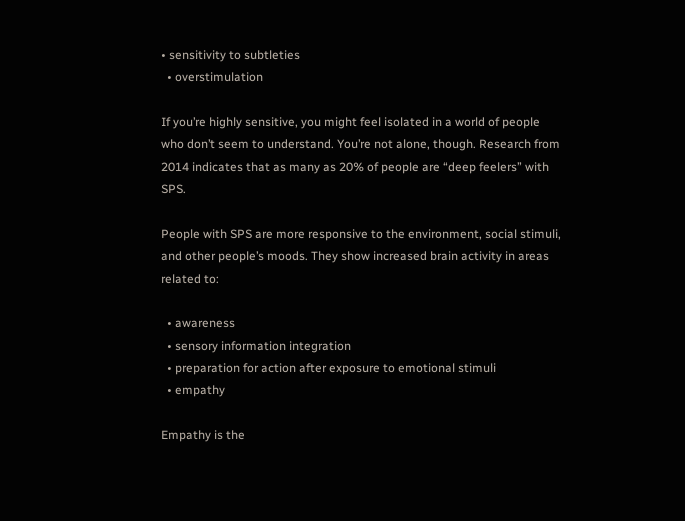• sensitivity to subtleties
  • overstimulation

If you’re highly sensitive, you might feel isolated in a world of people who don’t seem to understand. You’re not alone, though. Research from 2014 indicates that as many as 20% of people are “deep feelers” with SPS.

People with SPS are more responsive to the environment, social stimuli, and other people’s moods. They show increased brain activity in areas related to:

  • awareness
  • sensory information integration
  • preparation for action after exposure to emotional stimuli
  • empathy

Empathy is the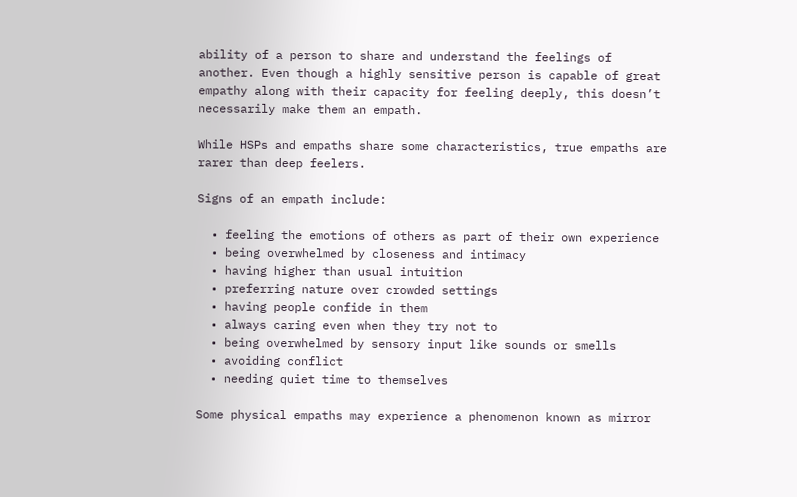ability of a person to share and understand the feelings of another. Even though a highly sensitive person is capable of great empathy along with their capacity for feeling deeply, this doesn’t necessarily make them an empath.

While HSPs and empaths share some characteristics, true empaths are rarer than deep feelers.

Signs of an empath include:

  • feeling the emotions of others as part of their own experience
  • being overwhelmed by closeness and intimacy
  • having higher than usual intuition
  • preferring nature over crowded settings
  • having people confide in them
  • always caring even when they try not to
  • being overwhelmed by sensory input like sounds or smells
  • avoiding conflict
  • needing quiet time to themselves

Some physical empaths may experience a phenomenon known as mirror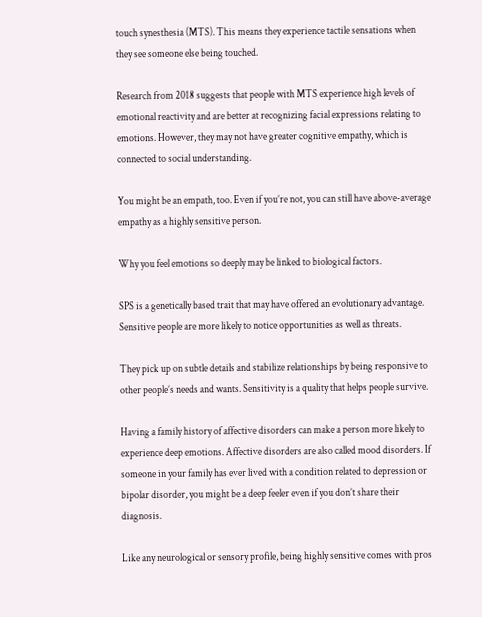touch synesthesia (MTS). This means they experience tactile sensations when they see someone else being touched.

Research from 2018 suggests that people with MTS experience high levels of emotional reactivity and are better at recognizing facial expressions relating to emotions. However, they may not have greater cognitive empathy, which is connected to social understanding.

You might be an empath, too. Even if you’re not, you can still have above-average empathy as a highly sensitive person.

Why you feel emotions so deeply may be linked to biological factors.

SPS is a genetically based trait that may have offered an evolutionary advantage. Sensitive people are more likely to notice opportunities as well as threats.

They pick up on subtle details and stabilize relationships by being responsive to other people’s needs and wants. Sensitivity is a quality that helps people survive.

Having a family history of affective disorders can make a person more likely to experience deep emotions. Affective disorders are also called mood disorders. If someone in your family has ever lived with a condition related to depression or bipolar disorder, you might be a deep feeler even if you don’t share their diagnosis.

Like any neurological or sensory profile, being highly sensitive comes with pros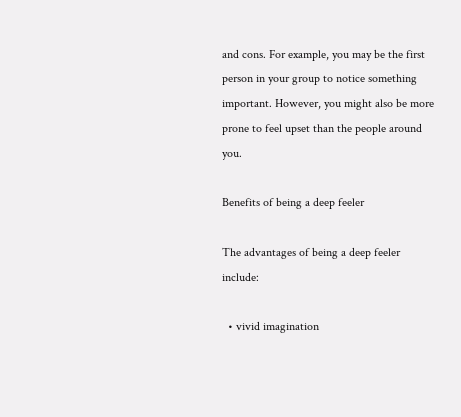and cons. For example, you may be the first person in your group to notice something important. However, you might also be more prone to feel upset than the people around you.

Benefits of being a deep feeler

The advantages of being a deep feeler include:

  • vivid imagination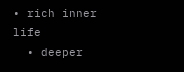• rich inner life
  • deeper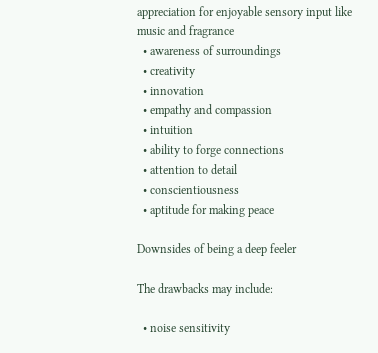appreciation for enjoyable sensory input like music and fragrance
  • awareness of surroundings
  • creativity
  • innovation
  • empathy and compassion
  • intuition
  • ability to forge connections
  • attention to detail
  • conscientiousness
  • aptitude for making peace

Downsides of being a deep feeler

The drawbacks may include:

  • noise sensitivity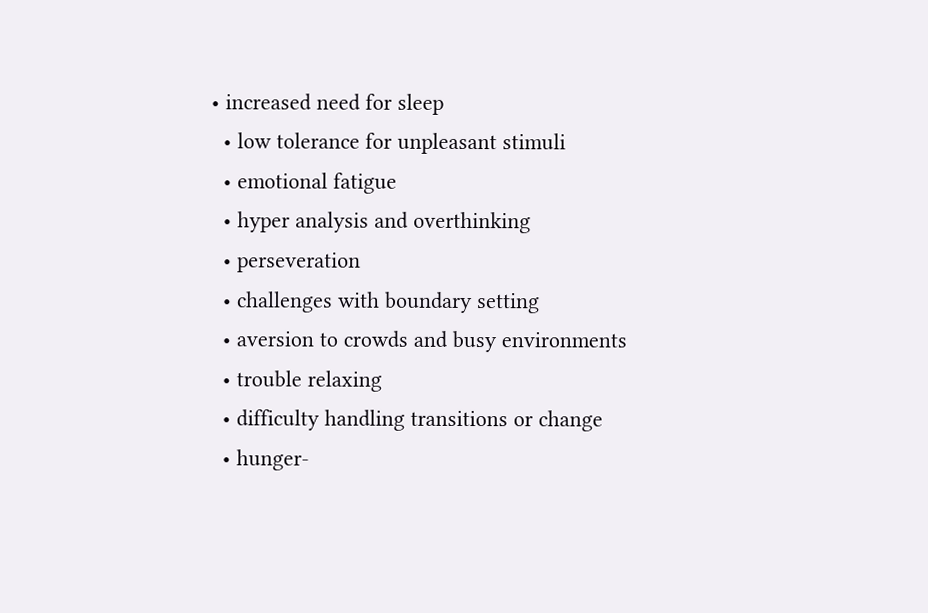• increased need for sleep
  • low tolerance for unpleasant stimuli
  • emotional fatigue
  • hyper analysis and overthinking
  • perseveration
  • challenges with boundary setting
  • aversion to crowds and busy environments
  • trouble relaxing
  • difficulty handling transitions or change
  • hunger-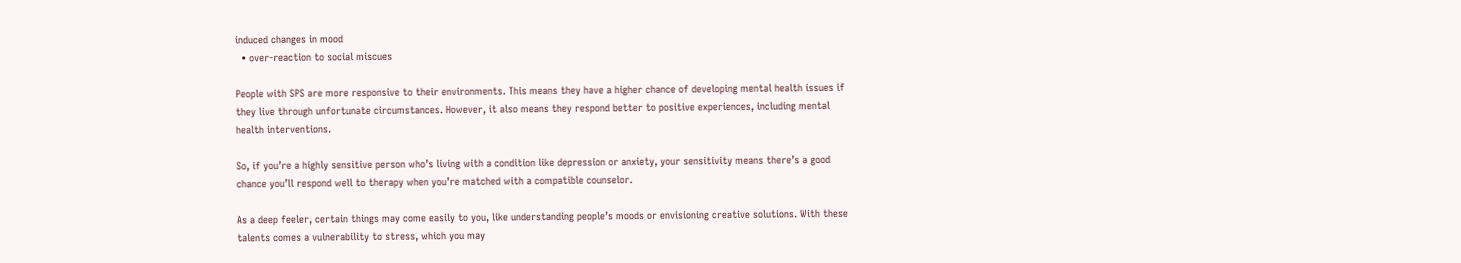induced changes in mood
  • over-reaction to social miscues

People with SPS are more responsive to their environments. This means they have a higher chance of developing mental health issues if they live through unfortunate circumstances. However, it also means they respond better to positive experiences, including mental health interventions.

So, if you’re a highly sensitive person who’s living with a condition like depression or anxiety, your sensitivity means there’s a good chance you’ll respond well to therapy when you’re matched with a compatible counselor.

As a deep feeler, certain things may come easily to you, like understanding people’s moods or envisioning creative solutions. With these talents comes a vulnerability to stress, which you may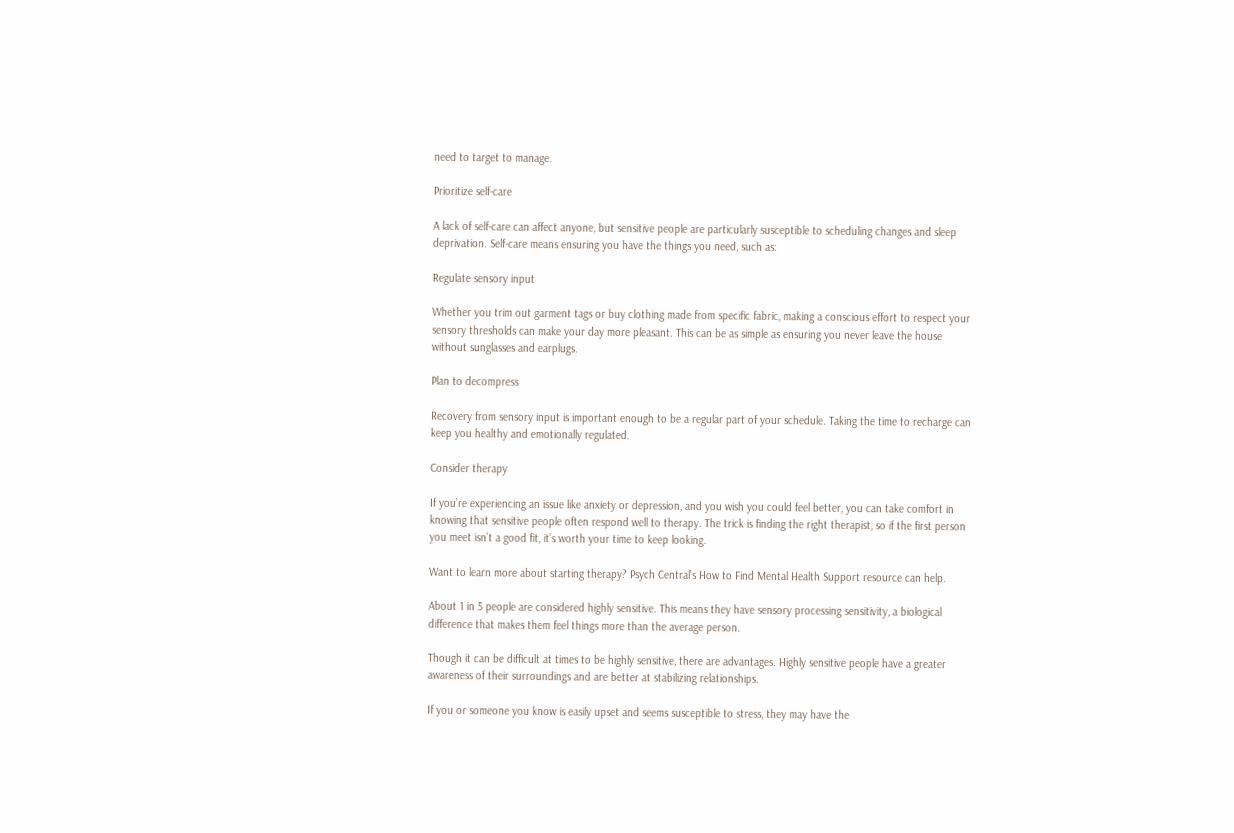need to target to manage.

Prioritize self-care

A lack of self-care can affect anyone, but sensitive people are particularly susceptible to scheduling changes and sleep deprivation. Self-care means ensuring you have the things you need, such as:

Regulate sensory input

Whether you trim out garment tags or buy clothing made from specific fabric, making a conscious effort to respect your sensory thresholds can make your day more pleasant. This can be as simple as ensuring you never leave the house without sunglasses and earplugs.

Plan to decompress

Recovery from sensory input is important enough to be a regular part of your schedule. Taking the time to recharge can keep you healthy and emotionally regulated.

Consider therapy

If you’re experiencing an issue like anxiety or depression, and you wish you could feel better, you can take comfort in knowing that sensitive people often respond well to therapy. The trick is finding the right therapist, so if the first person you meet isn’t a good fit, it’s worth your time to keep looking.

Want to learn more about starting therapy? Psych Central’s How to Find Mental Health Support resource can help.

About 1 in 5 people are considered highly sensitive. This means they have sensory processing sensitivity, a biological difference that makes them feel things more than the average person.

Though it can be difficult at times to be highly sensitive, there are advantages. Highly sensitive people have a greater awareness of their surroundings and are better at stabilizing relationships.

If you or someone you know is easily upset and seems susceptible to stress, they may have the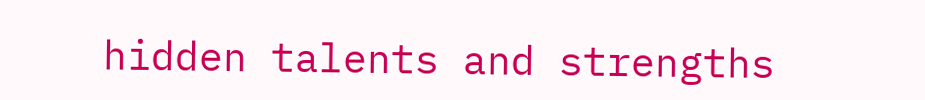hidden talents and strengths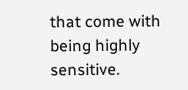that come with being highly sensitive.